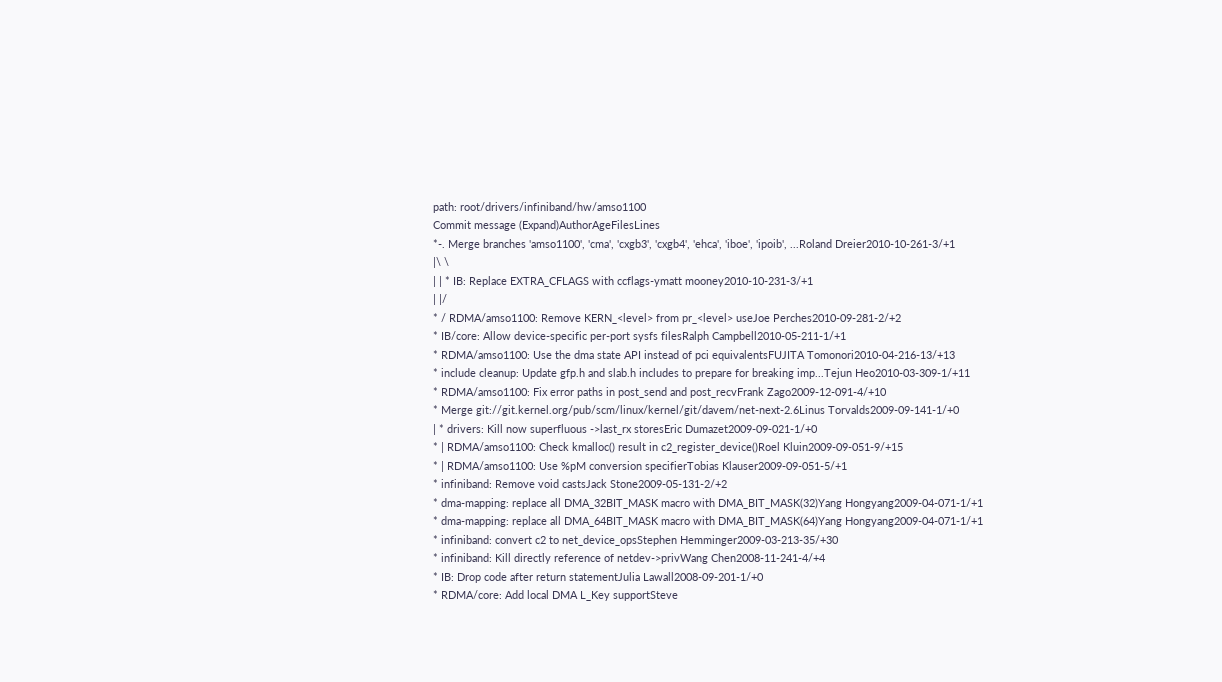path: root/drivers/infiniband/hw/amso1100
Commit message (Expand)AuthorAgeFilesLines
*-. Merge branches 'amso1100', 'cma', 'cxgb3', 'cxgb4', 'ehca', 'iboe', 'ipoib', ...Roland Dreier2010-10-261-3/+1
|\ \
| | * IB: Replace EXTRA_CFLAGS with ccflags-ymatt mooney2010-10-231-3/+1
| |/
* / RDMA/amso1100: Remove KERN_<level> from pr_<level> useJoe Perches2010-09-281-2/+2
* IB/core: Allow device-specific per-port sysfs filesRalph Campbell2010-05-211-1/+1
* RDMA/amso1100: Use the dma state API instead of pci equivalentsFUJITA Tomonori2010-04-216-13/+13
* include cleanup: Update gfp.h and slab.h includes to prepare for breaking imp...Tejun Heo2010-03-309-1/+11
* RDMA/amso1100: Fix error paths in post_send and post_recvFrank Zago2009-12-091-4/+10
* Merge git://git.kernel.org/pub/scm/linux/kernel/git/davem/net-next-2.6Linus Torvalds2009-09-141-1/+0
| * drivers: Kill now superfluous ->last_rx storesEric Dumazet2009-09-021-1/+0
* | RDMA/amso1100: Check kmalloc() result in c2_register_device()Roel Kluin2009-09-051-9/+15
* | RDMA/amso1100: Use %pM conversion specifierTobias Klauser2009-09-051-5/+1
* infiniband: Remove void castsJack Stone2009-05-131-2/+2
* dma-mapping: replace all DMA_32BIT_MASK macro with DMA_BIT_MASK(32)Yang Hongyang2009-04-071-1/+1
* dma-mapping: replace all DMA_64BIT_MASK macro with DMA_BIT_MASK(64)Yang Hongyang2009-04-071-1/+1
* infiniband: convert c2 to net_device_opsStephen Hemminger2009-03-213-35/+30
* infiniband: Kill directly reference of netdev->privWang Chen2008-11-241-4/+4
* IB: Drop code after return statementJulia Lawall2008-09-201-1/+0
* RDMA/core: Add local DMA L_Key supportSteve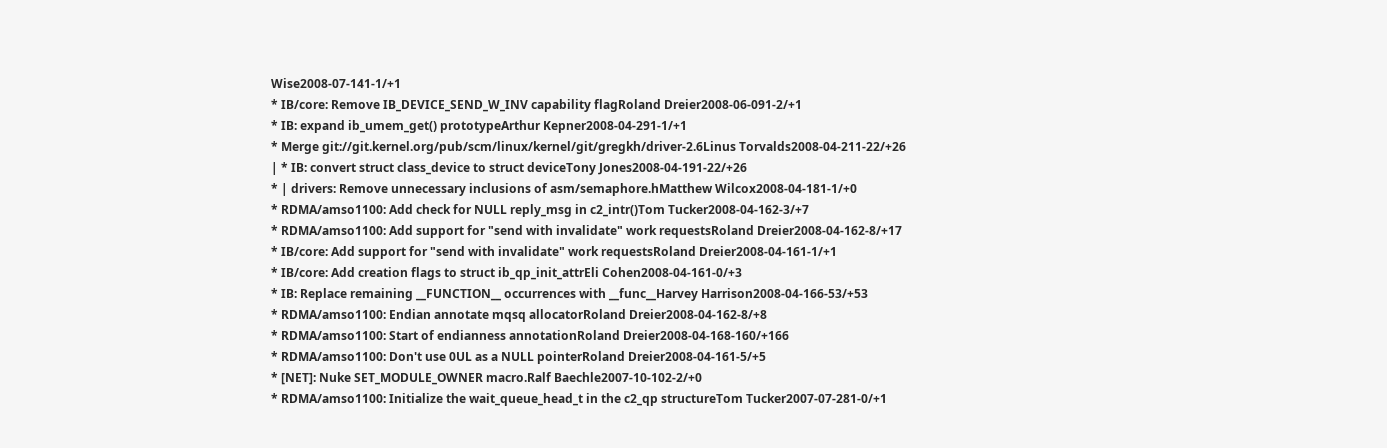Wise2008-07-141-1/+1
* IB/core: Remove IB_DEVICE_SEND_W_INV capability flagRoland Dreier2008-06-091-2/+1
* IB: expand ib_umem_get() prototypeArthur Kepner2008-04-291-1/+1
* Merge git://git.kernel.org/pub/scm/linux/kernel/git/gregkh/driver-2.6Linus Torvalds2008-04-211-22/+26
| * IB: convert struct class_device to struct deviceTony Jones2008-04-191-22/+26
* | drivers: Remove unnecessary inclusions of asm/semaphore.hMatthew Wilcox2008-04-181-1/+0
* RDMA/amso1100: Add check for NULL reply_msg in c2_intr()Tom Tucker2008-04-162-3/+7
* RDMA/amso1100: Add support for "send with invalidate" work requestsRoland Dreier2008-04-162-8/+17
* IB/core: Add support for "send with invalidate" work requestsRoland Dreier2008-04-161-1/+1
* IB/core: Add creation flags to struct ib_qp_init_attrEli Cohen2008-04-161-0/+3
* IB: Replace remaining __FUNCTION__ occurrences with __func__Harvey Harrison2008-04-166-53/+53
* RDMA/amso1100: Endian annotate mqsq allocatorRoland Dreier2008-04-162-8/+8
* RDMA/amso1100: Start of endianness annotationRoland Dreier2008-04-168-160/+166
* RDMA/amso1100: Don't use 0UL as a NULL pointerRoland Dreier2008-04-161-5/+5
* [NET]: Nuke SET_MODULE_OWNER macro.Ralf Baechle2007-10-102-2/+0
* RDMA/amso1100: Initialize the wait_queue_head_t in the c2_qp structureTom Tucker2007-07-281-0/+1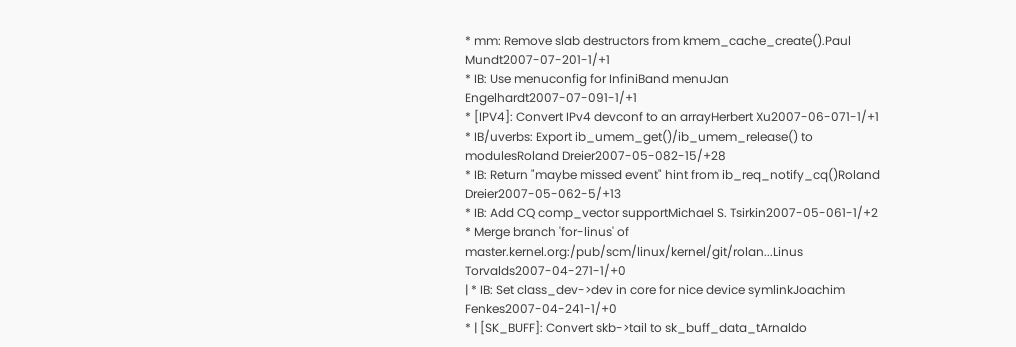* mm: Remove slab destructors from kmem_cache_create().Paul Mundt2007-07-201-1/+1
* IB: Use menuconfig for InfiniBand menuJan Engelhardt2007-07-091-1/+1
* [IPV4]: Convert IPv4 devconf to an arrayHerbert Xu2007-06-071-1/+1
* IB/uverbs: Export ib_umem_get()/ib_umem_release() to modulesRoland Dreier2007-05-082-15/+28
* IB: Return "maybe missed event" hint from ib_req_notify_cq()Roland Dreier2007-05-062-5/+13
* IB: Add CQ comp_vector supportMichael S. Tsirkin2007-05-061-1/+2
* Merge branch 'for-linus' of master.kernel.org:/pub/scm/linux/kernel/git/rolan...Linus Torvalds2007-04-271-1/+0
| * IB: Set class_dev->dev in core for nice device symlinkJoachim Fenkes2007-04-241-1/+0
* | [SK_BUFF]: Convert skb->tail to sk_buff_data_tArnaldo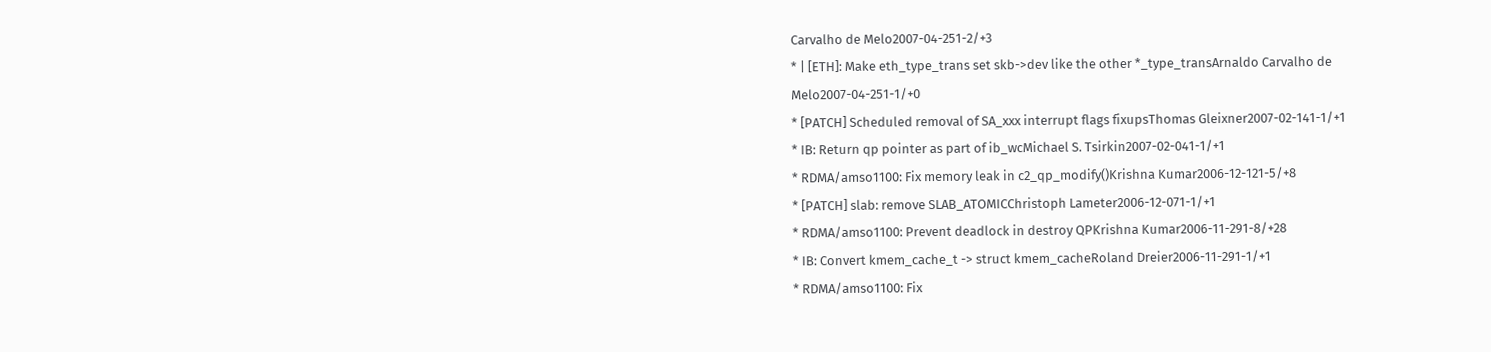Carvalho de Melo2007-04-251-2/+3
* | [ETH]: Make eth_type_trans set skb->dev like the other *_type_transArnaldo Carvalho de Melo2007-04-251-1/+0
* [PATCH] Scheduled removal of SA_xxx interrupt flags fixupsThomas Gleixner2007-02-141-1/+1
* IB: Return qp pointer as part of ib_wcMichael S. Tsirkin2007-02-041-1/+1
* RDMA/amso1100: Fix memory leak in c2_qp_modify()Krishna Kumar2006-12-121-5/+8
* [PATCH] slab: remove SLAB_ATOMICChristoph Lameter2006-12-071-1/+1
* RDMA/amso1100: Prevent deadlock in destroy QPKrishna Kumar2006-11-291-8/+28
* IB: Convert kmem_cache_t -> struct kmem_cacheRoland Dreier2006-11-291-1/+1
* RDMA/amso1100: Fix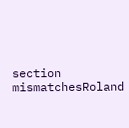section mismatchesRoland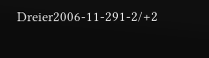Dreier2006-11-291-2/+2